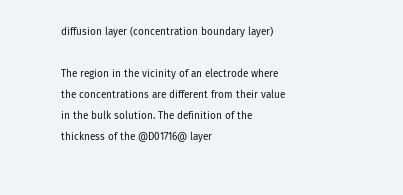diffusion layer (concentration boundary layer)

The region in the vicinity of an electrode where the concentrations are different from their value in the bulk solution. The definition of the thickness of the @D01716@ layer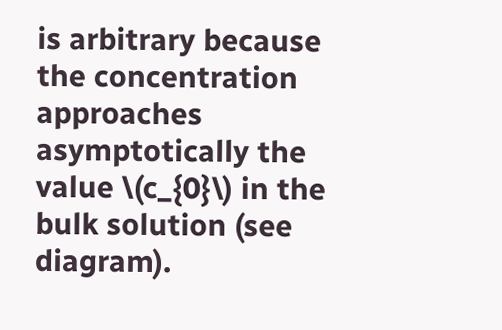is arbitrary because the concentration approaches asymptotically the value \(c_{0}\) in the bulk solution (see diagram).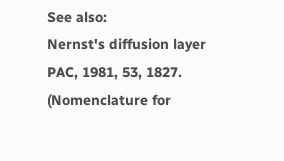See also:
Nernst's diffusion layer
PAC, 1981, 53, 1827. (Nomenclature for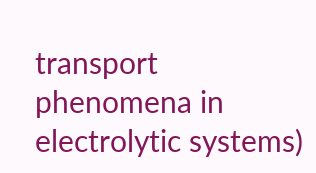transport phenomena in electrolytic systems)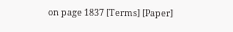on page 1837 [Terms] [Paper]